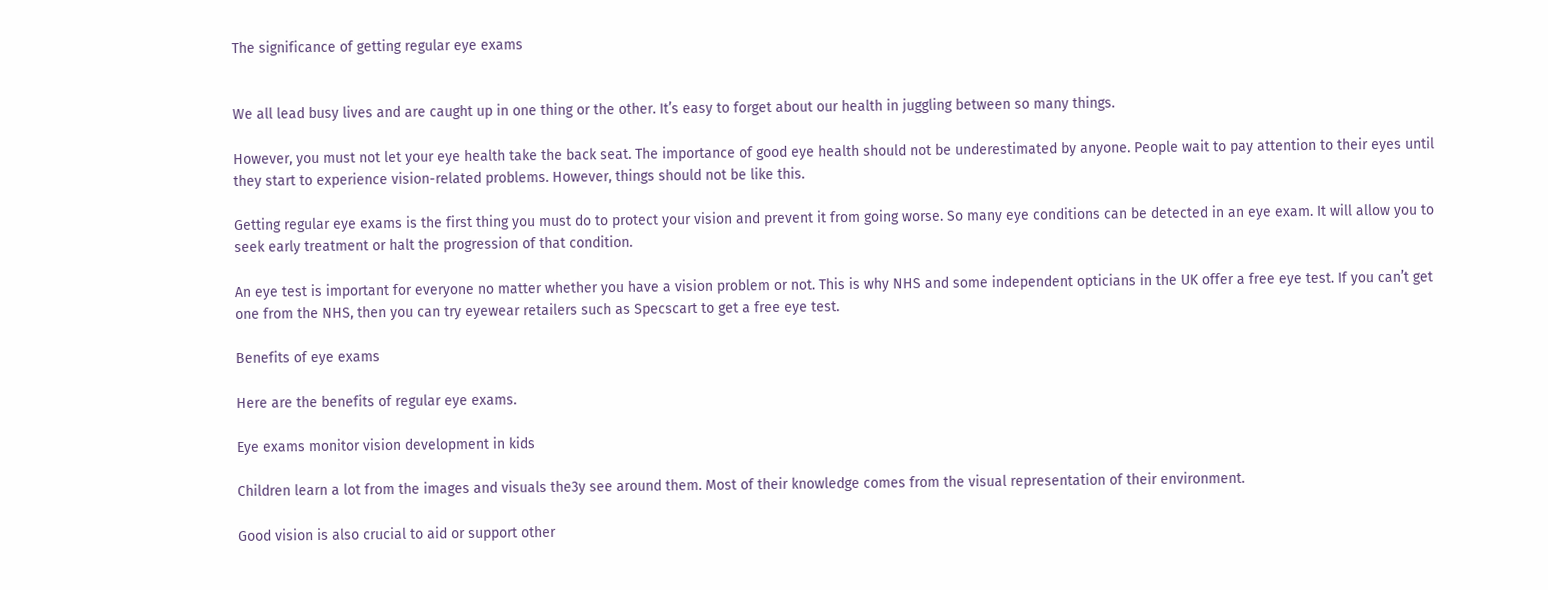The significance of getting regular eye exams


We all lead busy lives and are caught up in one thing or the other. It’s easy to forget about our health in juggling between so many things.

However, you must not let your eye health take the back seat. The importance of good eye health should not be underestimated by anyone. People wait to pay attention to their eyes until they start to experience vision-related problems. However, things should not be like this.

Getting regular eye exams is the first thing you must do to protect your vision and prevent it from going worse. So many eye conditions can be detected in an eye exam. It will allow you to seek early treatment or halt the progression of that condition.

An eye test is important for everyone no matter whether you have a vision problem or not. This is why NHS and some independent opticians in the UK offer a free eye test. If you can’t get one from the NHS, then you can try eyewear retailers such as Specscart to get a free eye test.

Benefits of eye exams

Here are the benefits of regular eye exams.

Eye exams monitor vision development in kids

Children learn a lot from the images and visuals the3y see around them. Most of their knowledge comes from the visual representation of their environment.

Good vision is also crucial to aid or support other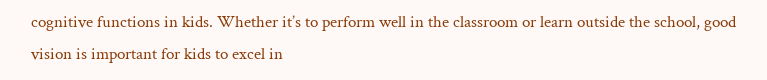cognitive functions in kids. Whether it’s to perform well in the classroom or learn outside the school, good vision is important for kids to excel in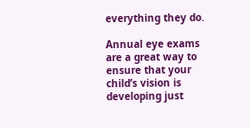everything they do.

Annual eye exams are a great way to ensure that your child’s vision is developing just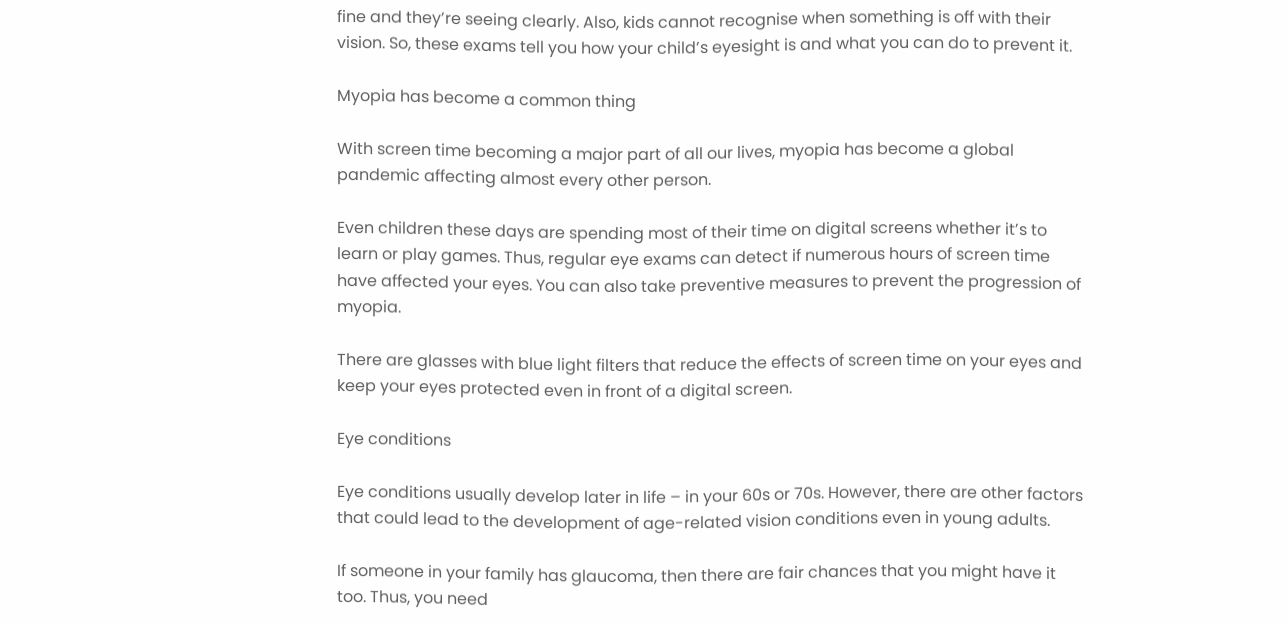fine and they’re seeing clearly. Also, kids cannot recognise when something is off with their vision. So, these exams tell you how your child’s eyesight is and what you can do to prevent it.

Myopia has become a common thing

With screen time becoming a major part of all our lives, myopia has become a global pandemic affecting almost every other person.

Even children these days are spending most of their time on digital screens whether it’s to learn or play games. Thus, regular eye exams can detect if numerous hours of screen time have affected your eyes. You can also take preventive measures to prevent the progression of myopia.

There are glasses with blue light filters that reduce the effects of screen time on your eyes and keep your eyes protected even in front of a digital screen.

Eye conditions

Eye conditions usually develop later in life – in your 60s or 70s. However, there are other factors that could lead to the development of age-related vision conditions even in young adults.

If someone in your family has glaucoma, then there are fair chances that you might have it too. Thus, you need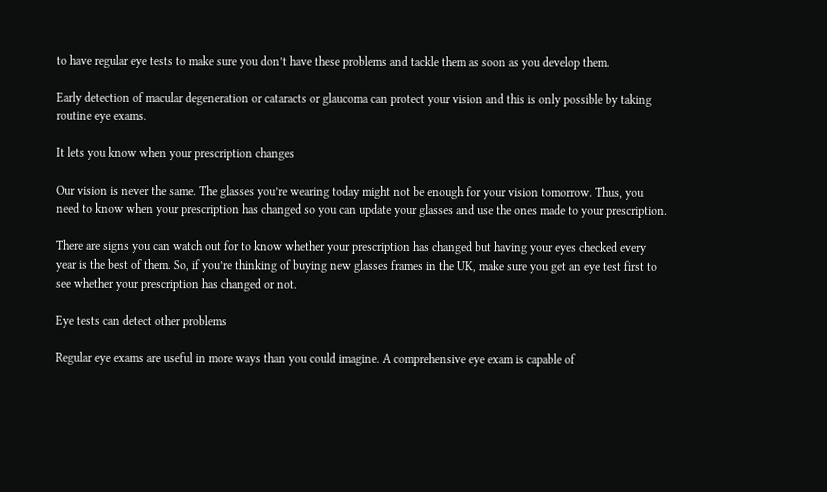to have regular eye tests to make sure you don’t have these problems and tackle them as soon as you develop them.

Early detection of macular degeneration or cataracts or glaucoma can protect your vision and this is only possible by taking routine eye exams.

It lets you know when your prescription changes

Our vision is never the same. The glasses you’re wearing today might not be enough for your vision tomorrow. Thus, you need to know when your prescription has changed so you can update your glasses and use the ones made to your prescription.

There are signs you can watch out for to know whether your prescription has changed but having your eyes checked every year is the best of them. So, if you’re thinking of buying new glasses frames in the UK, make sure you get an eye test first to see whether your prescription has changed or not.

Eye tests can detect other problems

Regular eye exams are useful in more ways than you could imagine. A comprehensive eye exam is capable of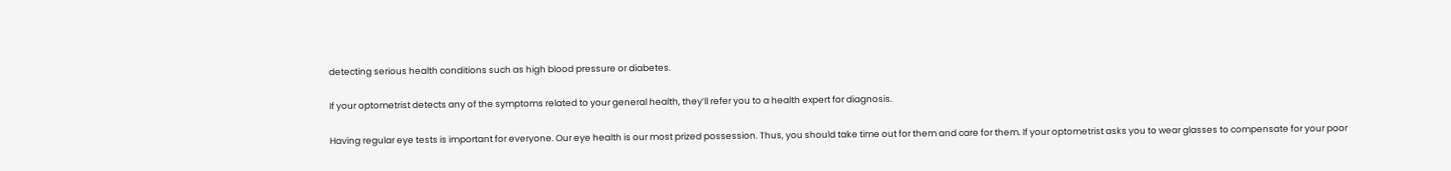detecting serious health conditions such as high blood pressure or diabetes.

If your optometrist detects any of the symptoms related to your general health, they’ll refer you to a health expert for diagnosis.

Having regular eye tests is important for everyone. Our eye health is our most prized possession. Thus, you should take time out for them and care for them. If your optometrist asks you to wear glasses to compensate for your poor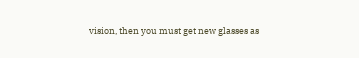vision, then you must get new glasses as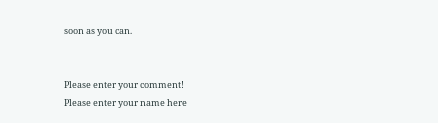soon as you can.


Please enter your comment!
Please enter your name here